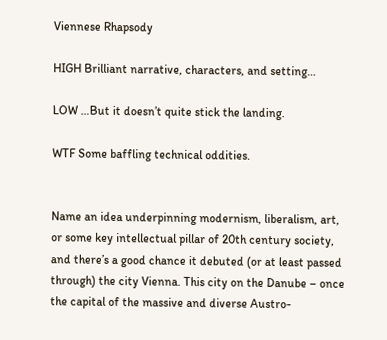Viennese Rhapsody

HIGH Brilliant narrative, characters, and setting…

LOW …But it doesn’t quite stick the landing.

WTF Some baffling technical oddities.


Name an idea underpinning modernism, liberalism, art, or some key intellectual pillar of 20th century society, and there’s a good chance it debuted (or at least passed through) the city Vienna. This city on the Danube – once the capital of the massive and diverse Austro-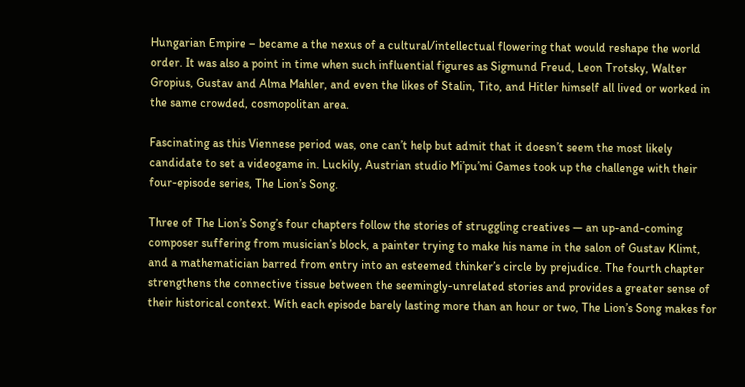Hungarian Empire – became a the nexus of a cultural/intellectual flowering that would reshape the world order. It was also a point in time when such influential figures as Sigmund Freud, Leon Trotsky, Walter Gropius, Gustav and Alma Mahler, and even the likes of Stalin, Tito, and Hitler himself all lived or worked in the same crowded, cosmopolitan area.

Fascinating as this Viennese period was, one can’t help but admit that it doesn’t seem the most likely candidate to set a videogame in. Luckily, Austrian studio Mi’pu’mi Games took up the challenge with their four-episode series, The Lion’s Song.

Three of The Lion’s Song’s four chapters follow the stories of struggling creatives — an up-and-coming composer suffering from musician’s block, a painter trying to make his name in the salon of Gustav Klimt, and a mathematician barred from entry into an esteemed thinker’s circle by prejudice. The fourth chapter strengthens the connective tissue between the seemingly-unrelated stories and provides a greater sense of their historical context. With each episode barely lasting more than an hour or two, The Lion’s Song makes for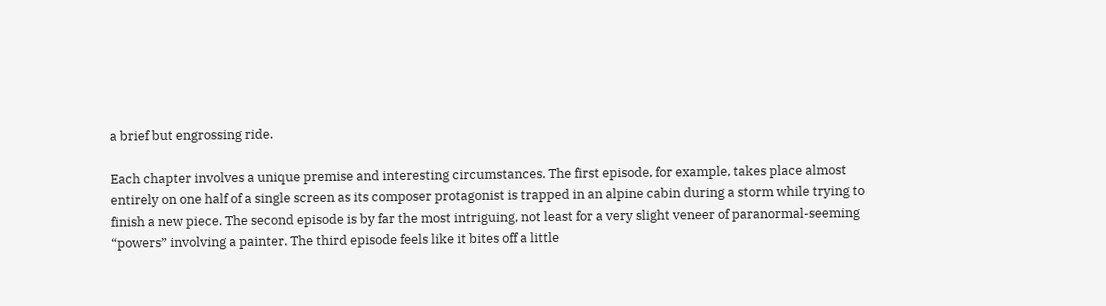a brief but engrossing ride.

Each chapter involves a unique premise and interesting circumstances. The first episode, for example, takes place almost entirely on one half of a single screen as its composer protagonist is trapped in an alpine cabin during a storm while trying to finish a new piece. The second episode is by far the most intriguing, not least for a very slight veneer of paranormal-seeming “powers” involving a painter. The third episode feels like it bites off a little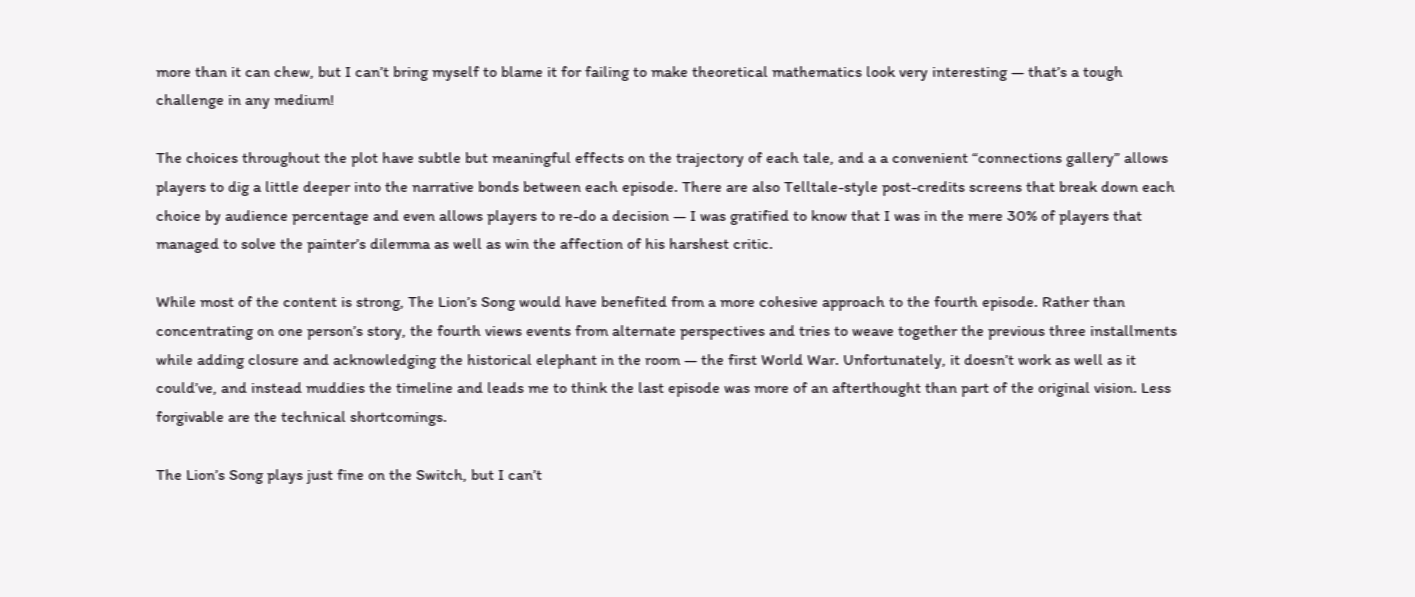more than it can chew, but I can’t bring myself to blame it for failing to make theoretical mathematics look very interesting — that’s a tough challenge in any medium!

The choices throughout the plot have subtle but meaningful effects on the trajectory of each tale, and a a convenient “connections gallery” allows players to dig a little deeper into the narrative bonds between each episode. There are also Telltale-style post-credits screens that break down each choice by audience percentage and even allows players to re-do a decision — I was gratified to know that I was in the mere 30% of players that managed to solve the painter’s dilemma as well as win the affection of his harshest critic.

While most of the content is strong, The Lion’s Song would have benefited from a more cohesive approach to the fourth episode. Rather than concentrating on one person’s story, the fourth views events from alternate perspectives and tries to weave together the previous three installments while adding closure and acknowledging the historical elephant in the room — the first World War. Unfortunately, it doesn’t work as well as it could’ve, and instead muddies the timeline and leads me to think the last episode was more of an afterthought than part of the original vision. Less forgivable are the technical shortcomings.

The Lion’s Song plays just fine on the Switch, but I can’t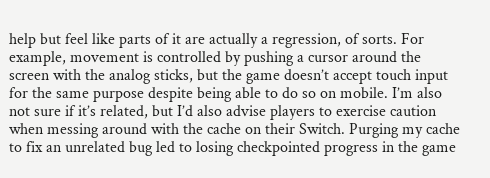help but feel like parts of it are actually a regression, of sorts. For example, movement is controlled by pushing a cursor around the screen with the analog sticks, but the game doesn’t accept touch input for the same purpose despite being able to do so on mobile. I’m also not sure if it’s related, but I’d also advise players to exercise caution when messing around with the cache on their Switch. Purging my cache to fix an unrelated bug led to losing checkpointed progress in the game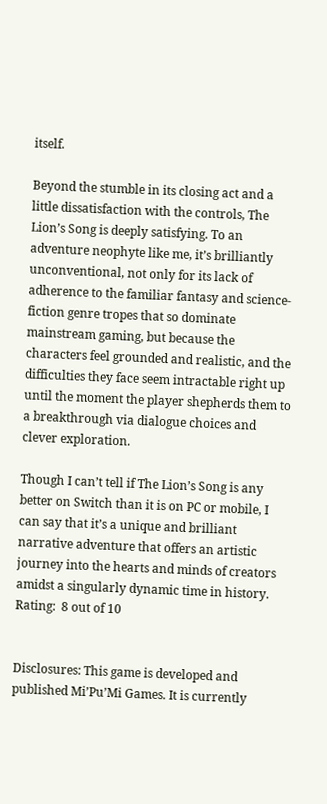itself.

Beyond the stumble in its closing act and a little dissatisfaction with the controls, The Lion’s Song is deeply satisfying. To an adventure neophyte like me, it’s brilliantly unconventional, not only for its lack of adherence to the familiar fantasy and science-fiction genre tropes that so dominate mainstream gaming, but because the characters feel grounded and realistic, and the difficulties they face seem intractable right up until the moment the player shepherds them to a breakthrough via dialogue choices and clever exploration.

Though I can’t tell if The Lion’s Song is any better on Switch than it is on PC or mobile, I can say that it’s a unique and brilliant narrative adventure that offers an artistic journey into the hearts and minds of creators amidst a singularly dynamic time in history. Rating:  8 out of 10


Disclosures: This game is developed and published Mi’Pu’Mi Games. It is currently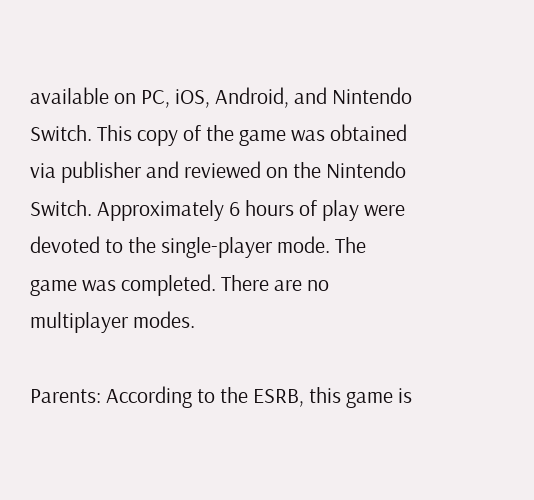available on PC, iOS, Android, and Nintendo Switch. This copy of the game was obtained via publisher and reviewed on the Nintendo Switch. Approximately 6 hours of play were devoted to the single-player mode. The game was completed. There are no multiplayer modes.

Parents: According to the ESRB, this game is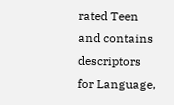rated Teen and contains descriptors for Language,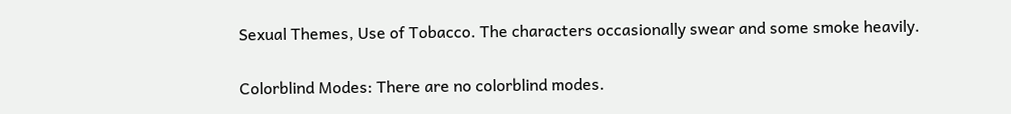Sexual Themes, Use of Tobacco. The characters occasionally swear and some smoke heavily.

Colorblind Modes: There are no colorblind modes.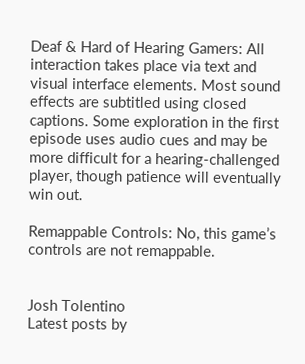Deaf & Hard of Hearing Gamers: All interaction takes place via text and visual interface elements. Most sound effects are subtitled using closed captions. Some exploration in the first episode uses audio cues and may be more difficult for a hearing-challenged player, though patience will eventually win out.

Remappable Controls: No, this game’s controls are not remappable.


Josh Tolentino
Latest posts by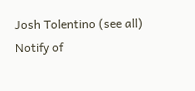Josh Tolentino (see all)
Notify of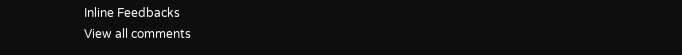Inline Feedbacks
View all comments